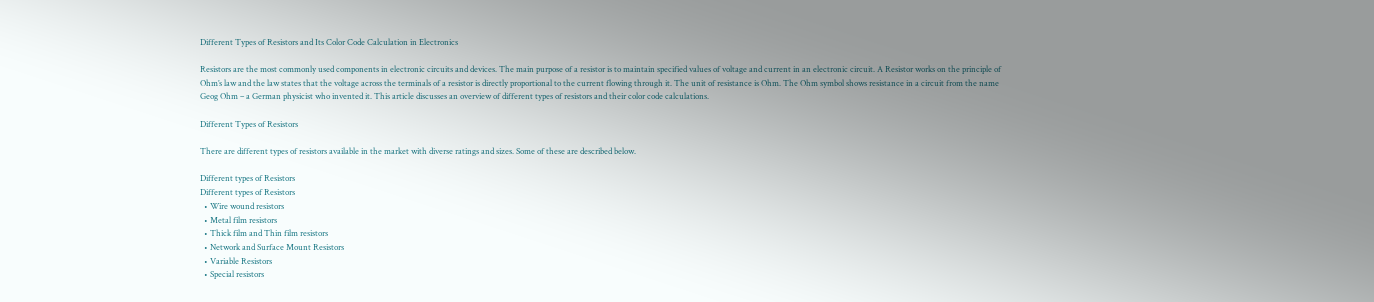Different Types of Resistors and Its Color Code Calculation in Electronics

Resistors are the most commonly used components in electronic circuits and devices. The main purpose of a resistor is to maintain specified values of voltage and current in an electronic circuit. A Resistor works on the principle of Ohm’s law and the law states that the voltage across the terminals of a resistor is directly proportional to the current flowing through it. The unit of resistance is Ohm. The Ohm symbol shows resistance in a circuit from the name Geog Ohm – a German physicist who invented it. This article discusses an overview of different types of resistors and their color code calculations.

Different Types of Resistors

There are different types of resistors available in the market with diverse ratings and sizes. Some of these are described below.

Different types of Resistors
Different types of Resistors
  • Wire wound resistors
  • Metal film resistors
  • Thick film and Thin film resistors
  • Network and Surface Mount Resistors
  • Variable Resistors
  • Special resistors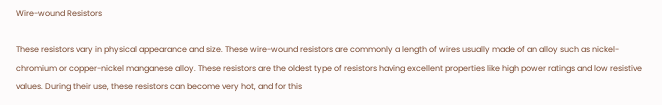Wire-wound Resistors

These resistors vary in physical appearance and size. These wire-wound resistors are commonly a length of wires usually made of an alloy such as nickel-chromium or copper-nickel manganese alloy. These resistors are the oldest type of resistors having excellent properties like high power ratings and low resistive values. During their use, these resistors can become very hot, and for this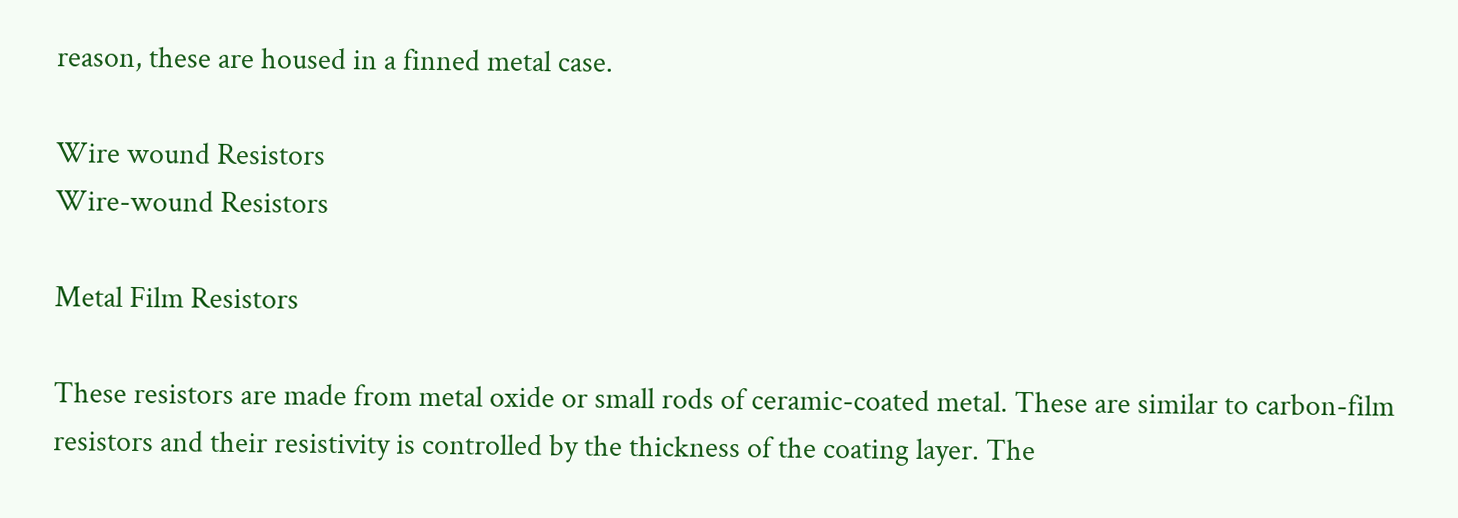reason, these are housed in a finned metal case.

Wire wound Resistors
Wire-wound Resistors

Metal Film Resistors

These resistors are made from metal oxide or small rods of ceramic-coated metal. These are similar to carbon-film resistors and their resistivity is controlled by the thickness of the coating layer. The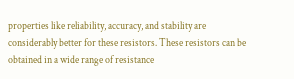properties like reliability, accuracy, and stability are considerably better for these resistors. These resistors can be obtained in a wide range of resistance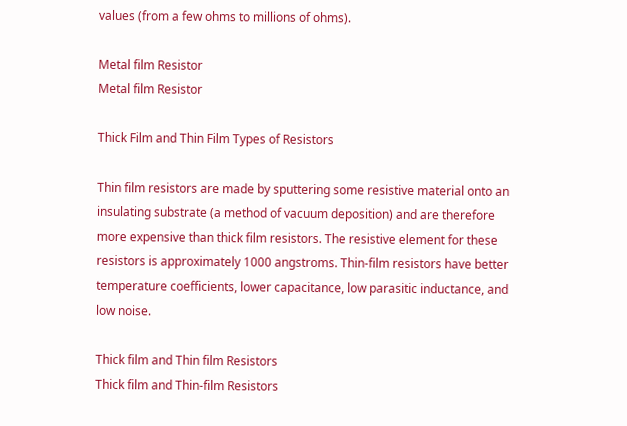values (from a few ohms to millions of ohms).

Metal film Resistor
Metal film Resistor

Thick Film and Thin Film Types of Resistors

Thin film resistors are made by sputtering some resistive material onto an insulating substrate (a method of vacuum deposition) and are therefore more expensive than thick film resistors. The resistive element for these resistors is approximately 1000 angstroms. Thin-film resistors have better temperature coefficients, lower capacitance, low parasitic inductance, and low noise.

Thick film and Thin film Resistors
Thick film and Thin-film Resistors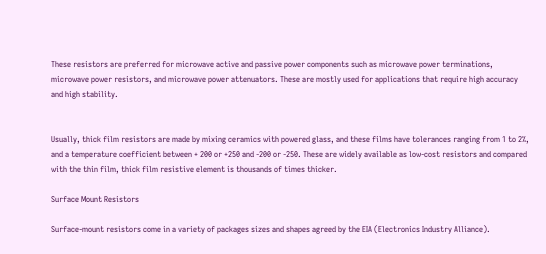These resistors are preferred for microwave active and passive power components such as microwave power terminations, microwave power resistors, and microwave power attenuators. These are mostly used for applications that require high accuracy and high stability.


Usually, thick film resistors are made by mixing ceramics with powered glass, and these films have tolerances ranging from 1 to 2%, and a temperature coefficient between + 200 or +250 and -200 or -250. These are widely available as low-cost resistors and compared with the thin film, thick film resistive element is thousands of times thicker.

Surface Mount Resistors

Surface-mount resistors come in a variety of packages sizes and shapes agreed by the EIA (Electronics Industry Alliance).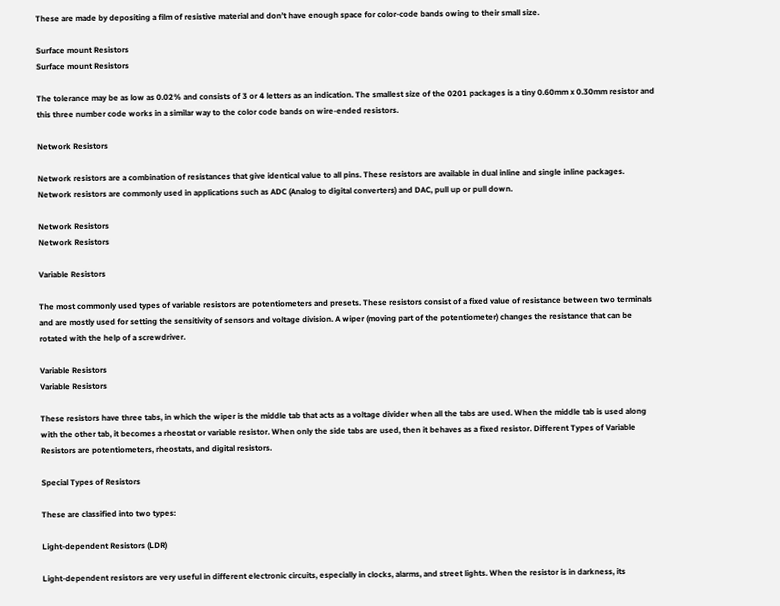These are made by depositing a film of resistive material and don’t have enough space for color-code bands owing to their small size.

Surface mount Resistors
Surface mount Resistors

The tolerance may be as low as 0.02% and consists of 3 or 4 letters as an indication. The smallest size of the 0201 packages is a tiny 0.60mm x 0.30mm resistor and this three number code works in a similar way to the color code bands on wire-ended resistors.

Network Resistors

Network resistors are a combination of resistances that give identical value to all pins. These resistors are available in dual inline and single inline packages. Network resistors are commonly used in applications such as ADC (Analog to digital converters) and DAC, pull up or pull down.

Network Resistors
Network Resistors

Variable Resistors

The most commonly used types of variable resistors are potentiometers and presets. These resistors consist of a fixed value of resistance between two terminals and are mostly used for setting the sensitivity of sensors and voltage division. A wiper (moving part of the potentiometer) changes the resistance that can be rotated with the help of a screwdriver.

Variable Resistors
Variable Resistors

These resistors have three tabs, in which the wiper is the middle tab that acts as a voltage divider when all the tabs are used. When the middle tab is used along with the other tab, it becomes a rheostat or variable resistor. When only the side tabs are used, then it behaves as a fixed resistor. Different Types of Variable Resistors are potentiometers, rheostats, and digital resistors.

Special Types of Resistors

These are classified into two types:

Light-dependent Resistors (LDR)

Light-dependent resistors are very useful in different electronic circuits, especially in clocks, alarms, and street lights. When the resistor is in darkness, its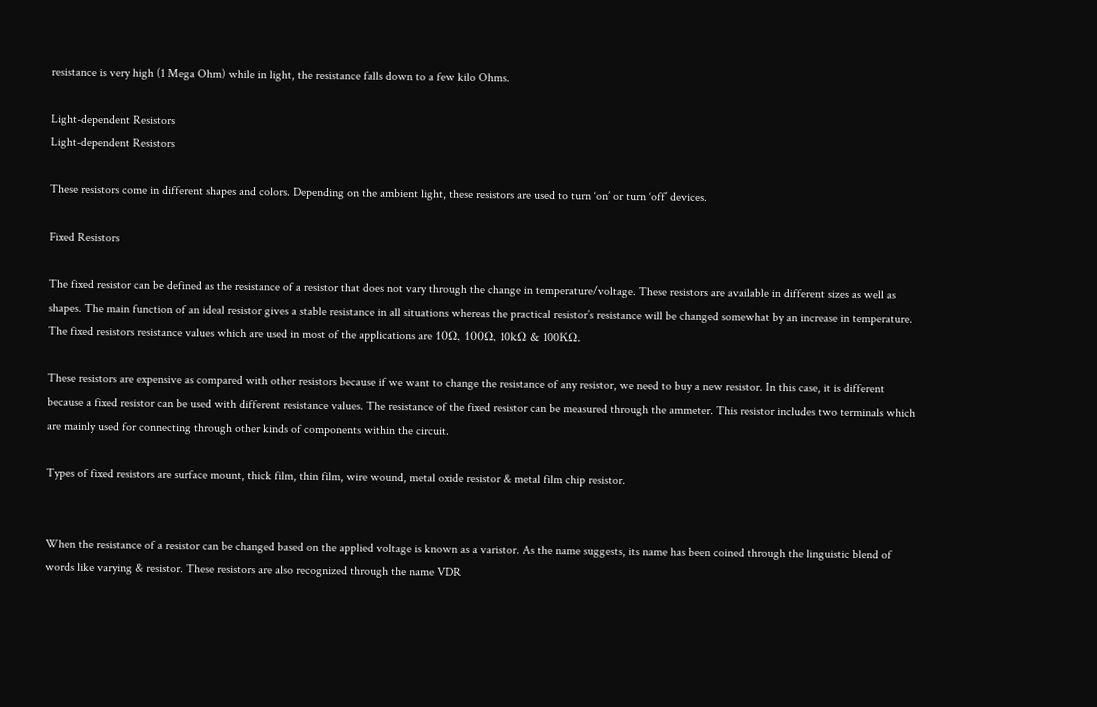resistance is very high (1 Mega Ohm) while in light, the resistance falls down to a few kilo Ohms.

Light-dependent Resistors
Light-dependent Resistors

These resistors come in different shapes and colors. Depending on the ambient light, these resistors are used to turn ‘on’ or turn ‘off’ devices.

Fixed Resistors

The fixed resistor can be defined as the resistance of a resistor that does not vary through the change in temperature/voltage. These resistors are available in different sizes as well as shapes. The main function of an ideal resistor gives a stable resistance in all situations whereas the practical resistor’s resistance will be changed somewhat by an increase in temperature. The fixed resistors resistance values which are used in most of the applications are 10Ω, 100Ω, 10kΩ & 100KΩ.

These resistors are expensive as compared with other resistors because if we want to change the resistance of any resistor, we need to buy a new resistor. In this case, it is different because a fixed resistor can be used with different resistance values. The resistance of the fixed resistor can be measured through the ammeter. This resistor includes two terminals which are mainly used for connecting through other kinds of components within the circuit.

Types of fixed resistors are surface mount, thick film, thin film, wire wound, metal oxide resistor & metal film chip resistor.


When the resistance of a resistor can be changed based on the applied voltage is known as a varistor. As the name suggests, its name has been coined through the linguistic blend of words like varying & resistor. These resistors are also recognized through the name VDR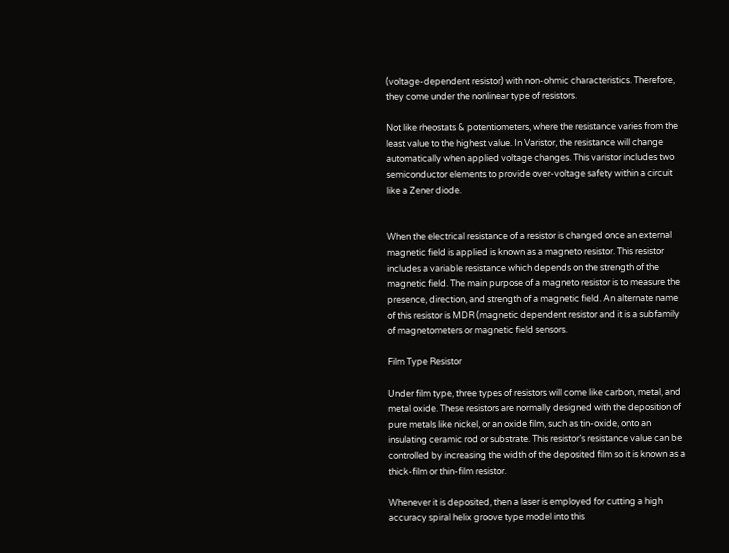(voltage-dependent resistor) with non-ohmic characteristics. Therefore, they come under the nonlinear type of resistors.

Not like rheostats & potentiometers, where the resistance varies from the least value to the highest value. In Varistor, the resistance will change automatically when applied voltage changes. This varistor includes two semiconductor elements to provide over-voltage safety within a circuit like a Zener diode.


When the electrical resistance of a resistor is changed once an external magnetic field is applied is known as a magneto resistor. This resistor includes a variable resistance which depends on the strength of the magnetic field. The main purpose of a magneto resistor is to measure the presence, direction, and strength of a magnetic field. An alternate name of this resistor is MDR (magnetic dependent resistor and it is a subfamily of magnetometers or magnetic field sensors.

Film Type Resistor

Under film type, three types of resistors will come like carbon, metal, and metal oxide. These resistors are normally designed with the deposition of pure metals like nickel, or an oxide film, such as tin-oxide, onto an insulating ceramic rod or substrate. This resistor’s resistance value can be controlled by increasing the width of the deposited film so it is known as a thick-film or thin-film resistor.

Whenever it is deposited, then a laser is employed for cutting a high accuracy spiral helix groove type model into this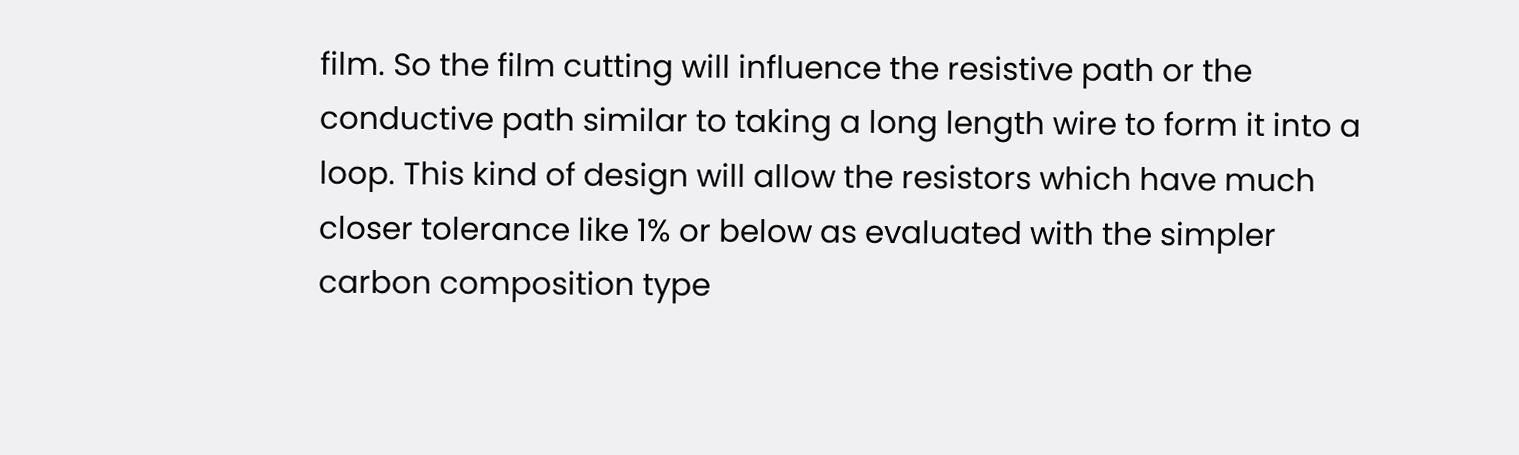film. So the film cutting will influence the resistive path or the conductive path similar to taking a long length wire to form it into a loop. This kind of design will allow the resistors which have much closer tolerance like 1% or below as evaluated with the simpler carbon composition type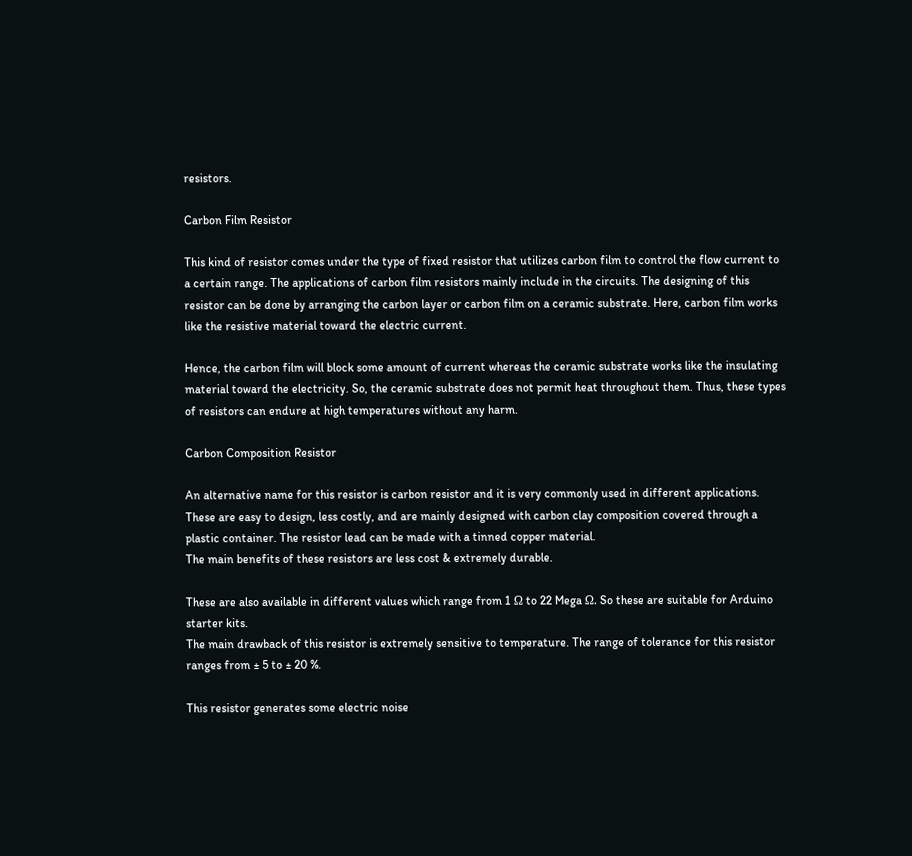resistors.

Carbon Film Resistor

This kind of resistor comes under the type of fixed resistor that utilizes carbon film to control the flow current to a certain range. The applications of carbon film resistors mainly include in the circuits. The designing of this resistor can be done by arranging the carbon layer or carbon film on a ceramic substrate. Here, carbon film works like the resistive material toward the electric current.

Hence, the carbon film will block some amount of current whereas the ceramic substrate works like the insulating material toward the electricity. So, the ceramic substrate does not permit heat throughout them. Thus, these types of resistors can endure at high temperatures without any harm.

Carbon Composition Resistor

An alternative name for this resistor is carbon resistor and it is very commonly used in different applications. These are easy to design, less costly, and are mainly designed with carbon clay composition covered through a plastic container. The resistor lead can be made with a tinned copper material.
The main benefits of these resistors are less cost & extremely durable.

These are also available in different values which range from 1 Ω to 22 Mega Ω. So these are suitable for Arduino starter kits.
The main drawback of this resistor is extremely sensitive to temperature. The range of tolerance for this resistor ranges from ± 5 to ± 20 %.

This resistor generates some electric noise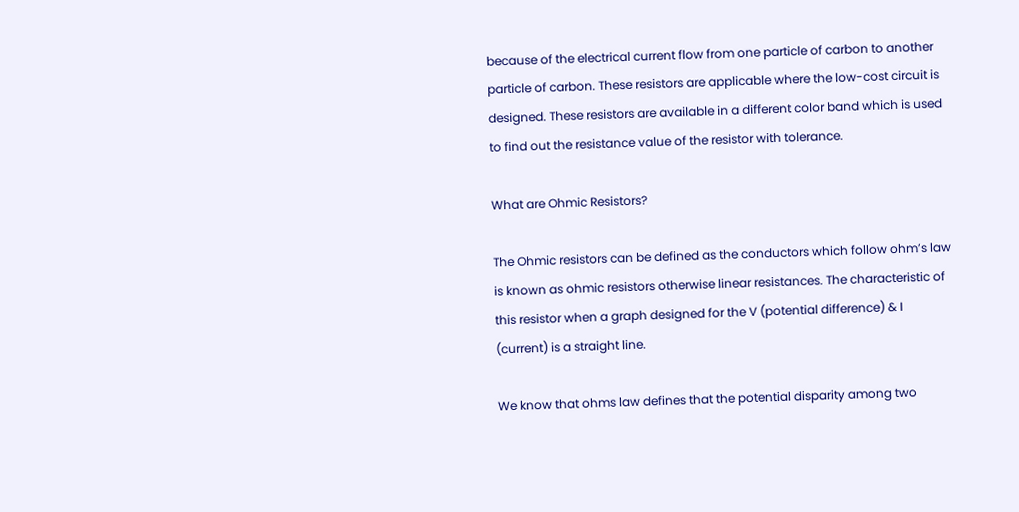because of the electrical current flow from one particle of carbon to another particle of carbon. These resistors are applicable where the low-cost circuit is designed. These resistors are available in a different color band which is used to find out the resistance value of the resistor with tolerance.

What are Ohmic Resistors?

The Ohmic resistors can be defined as the conductors which follow ohm’s law is known as ohmic resistors otherwise linear resistances. The characteristic of this resistor when a graph designed for the V (potential difference) & I (current) is a straight line.

We know that ohms law defines that the potential disparity among two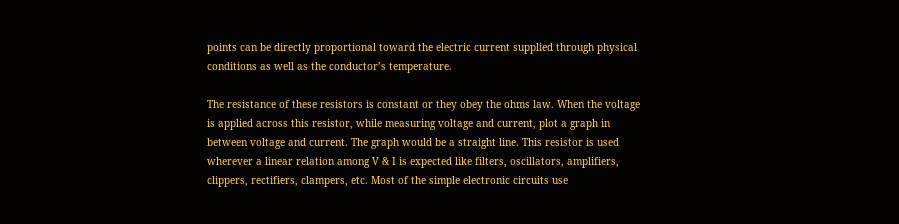points can be directly proportional toward the electric current supplied through physical conditions as well as the conductor’s temperature.

The resistance of these resistors is constant or they obey the ohms law. When the voltage is applied across this resistor, while measuring voltage and current, plot a graph in between voltage and current. The graph would be a straight line. This resistor is used wherever a linear relation among V & I is expected like filters, oscillators, amplifiers, clippers, rectifiers, clampers, etc. Most of the simple electronic circuits use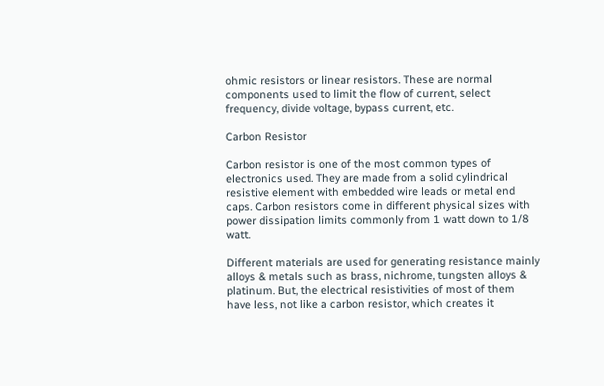ohmic resistors or linear resistors. These are normal components used to limit the flow of current, select frequency, divide voltage, bypass current, etc.

Carbon Resistor

Carbon resistor is one of the most common types of electronics used. They are made from a solid cylindrical resistive element with embedded wire leads or metal end caps. Carbon resistors come in different physical sizes with power dissipation limits commonly from 1 watt down to 1/8 watt.

Different materials are used for generating resistance mainly alloys & metals such as brass, nichrome, tungsten alloys & platinum. But, the electrical resistivities of most of them have less, not like a carbon resistor, which creates it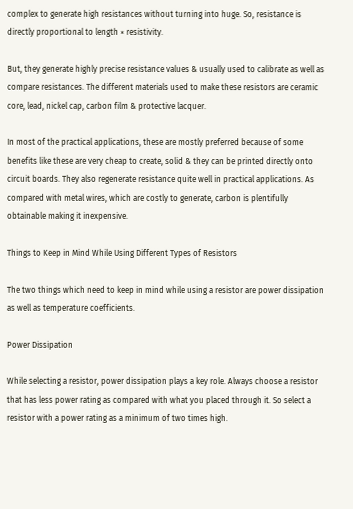complex to generate high resistances without turning into huge. So, resistance is directly proportional to length × resistivity.

But, they generate highly precise resistance values & usually used to calibrate as well as compare resistances. The different materials used to make these resistors are ceramic core, lead, nickel cap, carbon film & protective lacquer.

In most of the practical applications, these are mostly preferred because of some benefits like these are very cheap to create, solid & they can be printed directly onto circuit boards. They also regenerate resistance quite well in practical applications. As compared with metal wires, which are costly to generate, carbon is plentifully obtainable making it inexpensive.

Things to Keep in Mind While Using Different Types of Resistors

The two things which need to keep in mind while using a resistor are power dissipation as well as temperature coefficients.

Power Dissipation

While selecting a resistor, power dissipation plays a key role. Always choose a resistor that has less power rating as compared with what you placed through it. So select a resistor with a power rating as a minimum of two times high.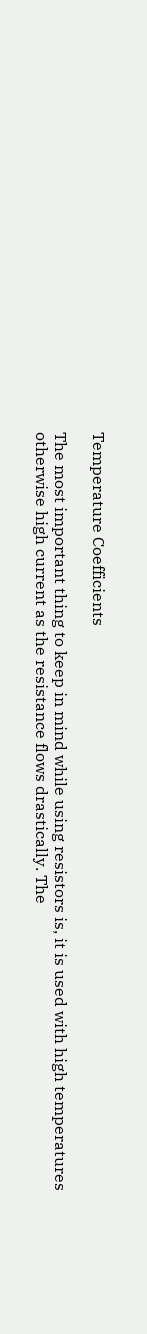Temperature Coefficients

The most important thing to keep in mind while using resistors is, it is used with high temperatures otherwise high current as the resistance flows drastically. The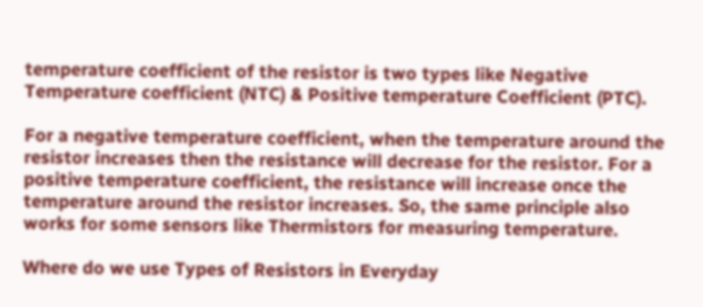temperature coefficient of the resistor is two types like Negative Temperature coefficient (NTC) & Positive temperature Coefficient (PTC).

For a negative temperature coefficient, when the temperature around the resistor increases then the resistance will decrease for the resistor. For a positive temperature coefficient, the resistance will increase once the temperature around the resistor increases. So, the same principle also works for some sensors like Thermistors for measuring temperature.

Where do we use Types of Resistors in Everyday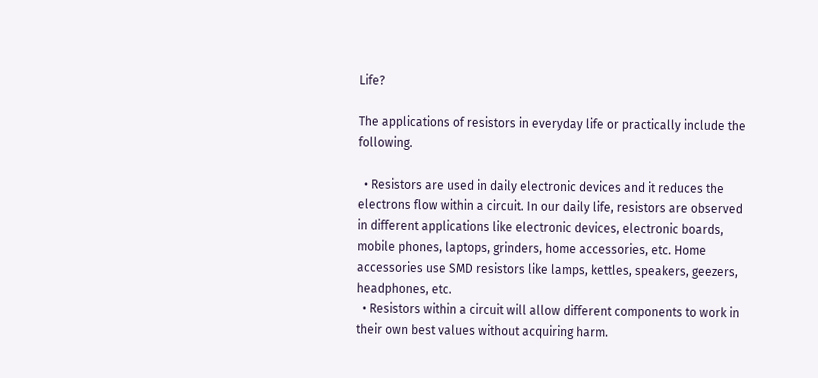Life?

The applications of resistors in everyday life or practically include the following.

  • Resistors are used in daily electronic devices and it reduces the electrons flow within a circuit. In our daily life, resistors are observed in different applications like electronic devices, electronic boards, mobile phones, laptops, grinders, home accessories, etc. Home accessories use SMD resistors like lamps, kettles, speakers, geezers, headphones, etc.
  • Resistors within a circuit will allow different components to work in their own best values without acquiring harm.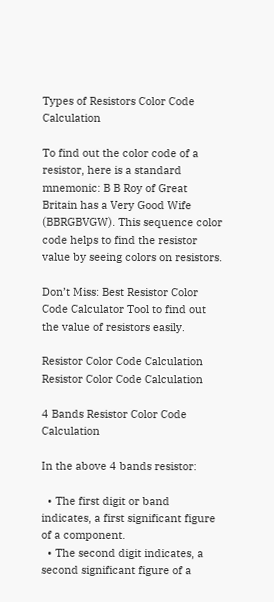Types of Resistors Color Code Calculation

To find out the color code of a resistor, here is a standard mnemonic: B B Roy of Great Britain has a Very Good Wife (BBRGBVGW). This sequence color code helps to find the resistor value by seeing colors on resistors.

Don’t Miss: Best Resistor Color Code Calculator Tool to find out the value of resistors easily.

Resistor Color Code Calculation
Resistor Color Code Calculation

4 Bands Resistor Color Code Calculation

In the above 4 bands resistor:

  • The first digit or band indicates, a first significant figure of a component.
  • The second digit indicates, a second significant figure of a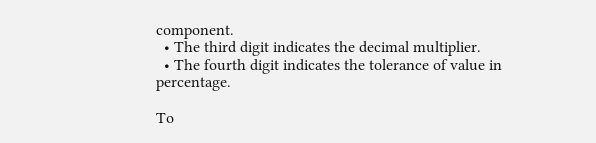component.
  • The third digit indicates the decimal multiplier.
  • The fourth digit indicates the tolerance of value in percentage.

To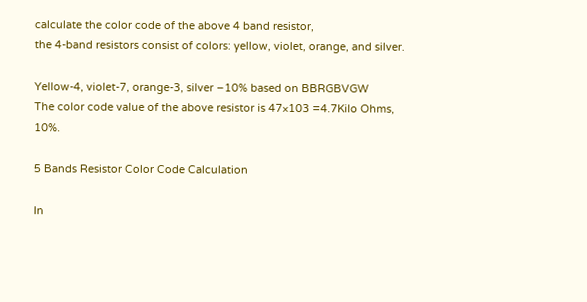calculate the color code of the above 4 band resistor,
the 4-band resistors consist of colors: yellow, violet, orange, and silver.

Yellow-4, violet-7, orange-3, silver –10% based on BBRGBVGW
The color code value of the above resistor is 47×103 =4.7Kilo Ohms, 10%.

5 Bands Resistor Color Code Calculation

In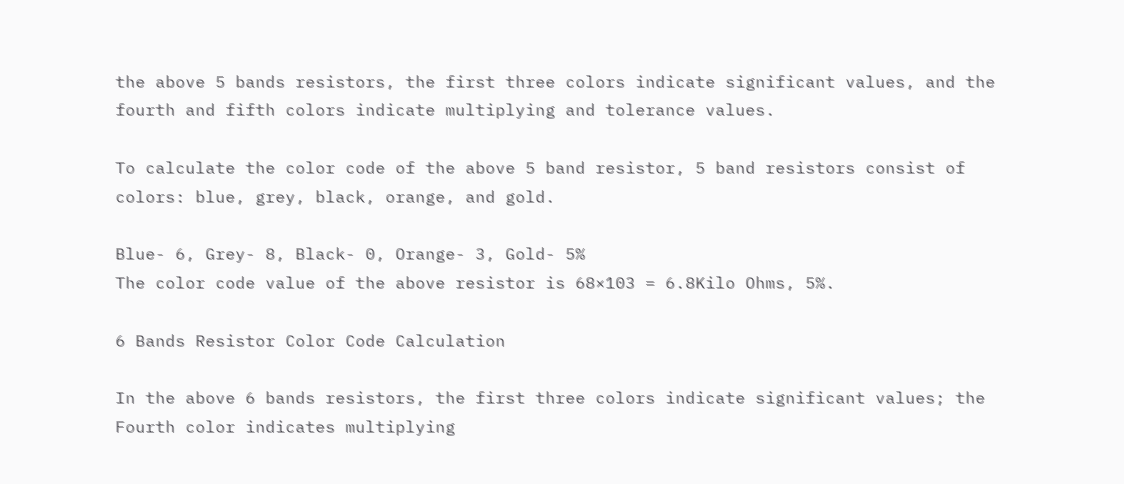the above 5 bands resistors, the first three colors indicate significant values, and the fourth and fifth colors indicate multiplying and tolerance values.

To calculate the color code of the above 5 band resistor, 5 band resistors consist of colors: blue, grey, black, orange, and gold.

Blue- 6, Grey- 8, Black- 0, Orange- 3, Gold- 5%
The color code value of the above resistor is 68×103 = 6.8Kilo Ohms, 5%.

6 Bands Resistor Color Code Calculation

In the above 6 bands resistors, the first three colors indicate significant values; the Fourth color indicates multiplying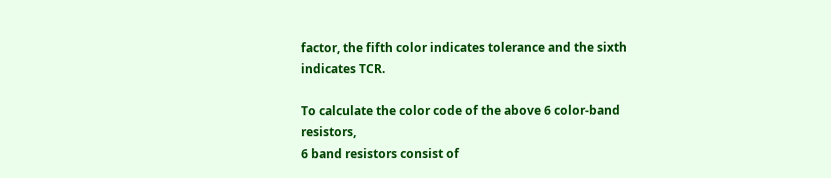factor, the fifth color indicates tolerance and the sixth indicates TCR.

To calculate the color code of the above 6 color-band resistors,
6 band resistors consist of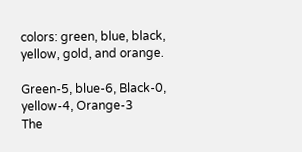colors: green, blue, black, yellow, gold, and orange.

Green-5, blue-6, Black-0, yellow-4, Orange-3
The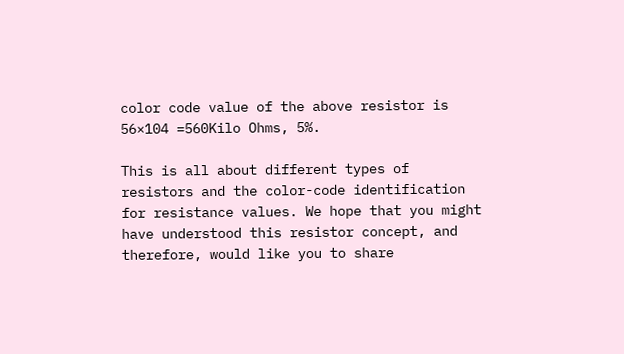color code value of the above resistor is 56×104 =560Kilo Ohms, 5%.

This is all about different types of resistors and the color-code identification for resistance values. We hope that you might have understood this resistor concept, and therefore, would like you to share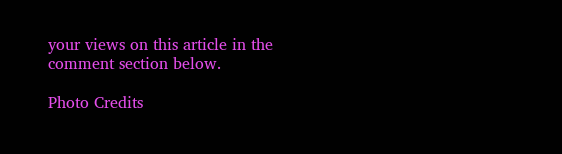your views on this article in the comment section below.

Photo Credits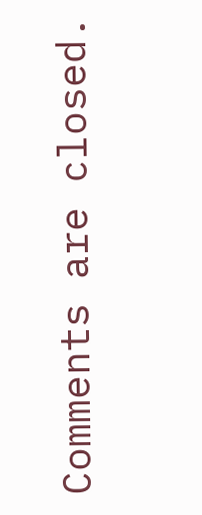Comments are closed.